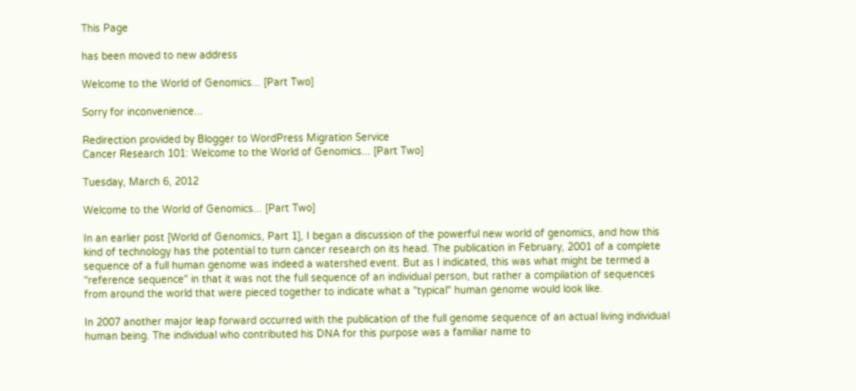This Page

has been moved to new address

Welcome to the World of Genomics... [Part Two]

Sorry for inconvenience...

Redirection provided by Blogger to WordPress Migration Service
Cancer Research 101: Welcome to the World of Genomics... [Part Two]

Tuesday, March 6, 2012

Welcome to the World of Genomics... [Part Two]

In an earlier post [World of Genomics, Part 1], I began a discussion of the powerful new world of genomics, and how this kind of technology has the potential to turn cancer research on its head. The publication in February, 2001 of a complete sequence of a full human genome was indeed a watershed event. But as I indicated, this was what might be termed a "reference sequence" in that it was not the full sequence of an individual person, but rather a compilation of sequences from around the world that were pieced together to indicate what a "typical" human genome would look like.

In 2007 another major leap forward occurred with the publication of the full genome sequence of an actual living individual human being. The individual who contributed his DNA for this purpose was a familiar name to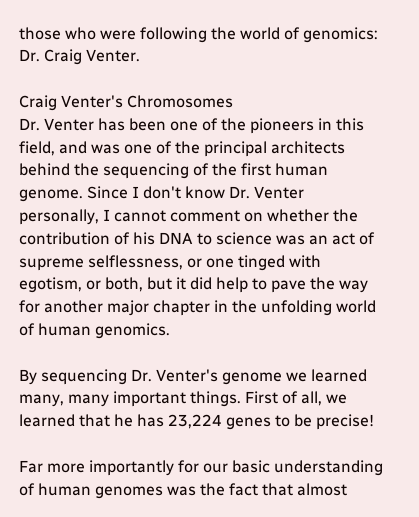those who were following the world of genomics: Dr. Craig Venter.

Craig Venter's Chromosomes
Dr. Venter has been one of the pioneers in this field, and was one of the principal architects behind the sequencing of the first human genome. Since I don't know Dr. Venter personally, I cannot comment on whether the contribution of his DNA to science was an act of supreme selflessness, or one tinged with egotism, or both, but it did help to pave the way for another major chapter in the unfolding world of human genomics.

By sequencing Dr. Venter's genome we learned many, many important things. First of all, we learned that he has 23,224 genes to be precise!

Far more importantly for our basic understanding of human genomes was the fact that almost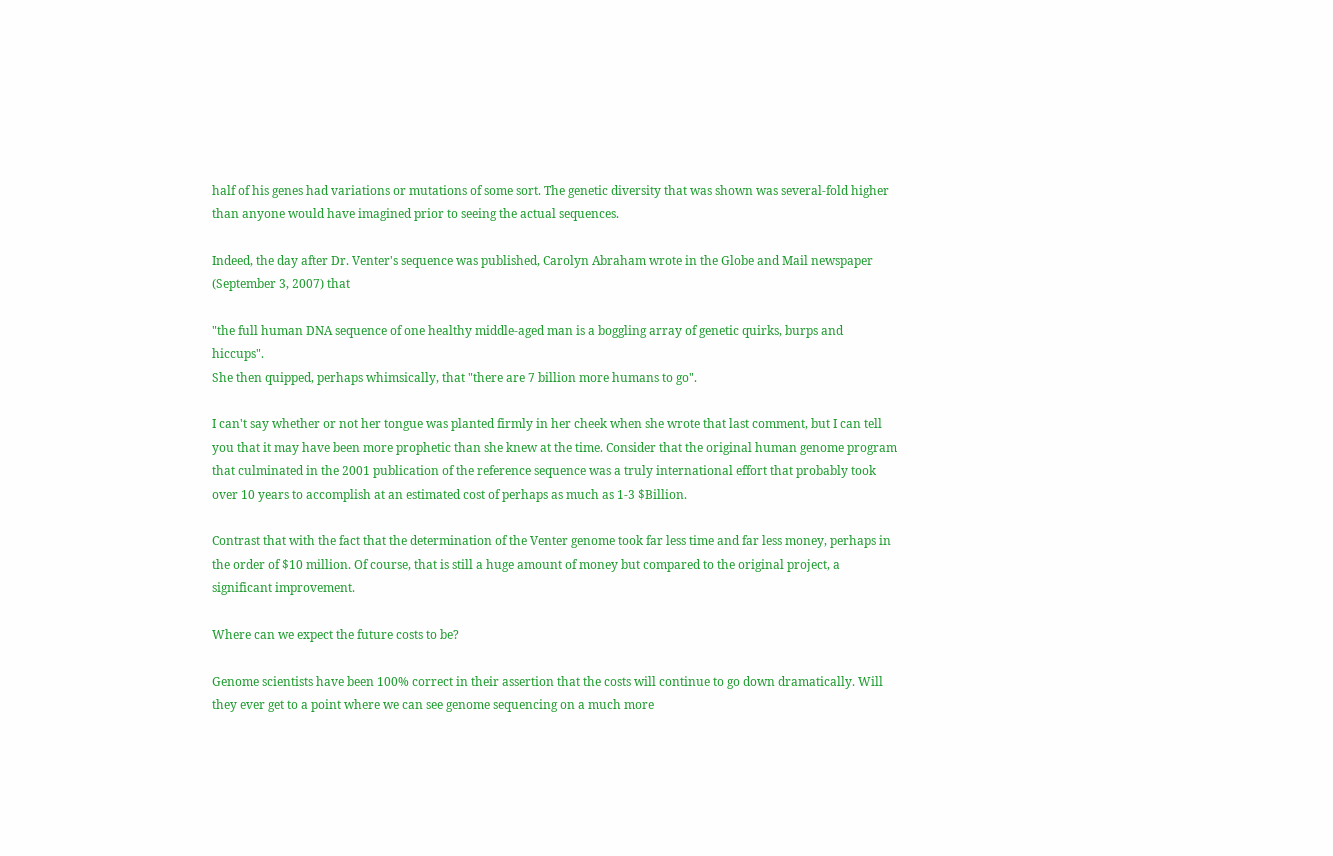half of his genes had variations or mutations of some sort. The genetic diversity that was shown was several-fold higher than anyone would have imagined prior to seeing the actual sequences.

Indeed, the day after Dr. Venter's sequence was published, Carolyn Abraham wrote in the Globe and Mail newspaper (September 3, 2007) that

"the full human DNA sequence of one healthy middle-aged man is a boggling array of genetic quirks, burps and hiccups".
She then quipped, perhaps whimsically, that "there are 7 billion more humans to go".

I can't say whether or not her tongue was planted firmly in her cheek when she wrote that last comment, but I can tell you that it may have been more prophetic than she knew at the time. Consider that the original human genome program that culminated in the 2001 publication of the reference sequence was a truly international effort that probably took over 10 years to accomplish at an estimated cost of perhaps as much as 1-3 $Billion.

Contrast that with the fact that the determination of the Venter genome took far less time and far less money, perhaps in the order of $10 million. Of course, that is still a huge amount of money but compared to the original project, a significant improvement.

Where can we expect the future costs to be?

Genome scientists have been 100% correct in their assertion that the costs will continue to go down dramatically. Will they ever get to a point where we can see genome sequencing on a much more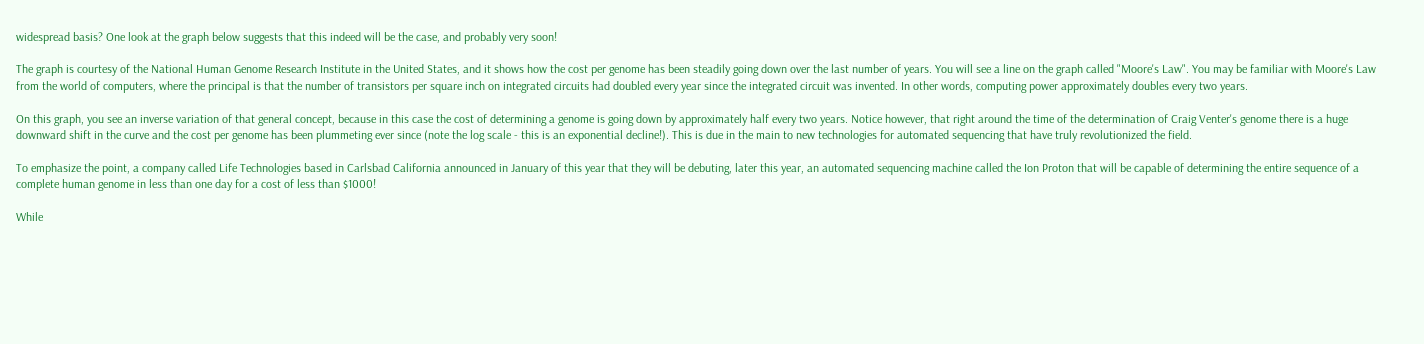widespread basis? One look at the graph below suggests that this indeed will be the case, and probably very soon!

The graph is courtesy of the National Human Genome Research Institute in the United States, and it shows how the cost per genome has been steadily going down over the last number of years. You will see a line on the graph called "Moore's Law". You may be familiar with Moore's Law from the world of computers, where the principal is that the number of transistors per square inch on integrated circuits had doubled every year since the integrated circuit was invented. In other words, computing power approximately doubles every two years.

On this graph, you see an inverse variation of that general concept, because in this case the cost of determining a genome is going down by approximately half every two years. Notice however, that right around the time of the determination of Craig Venter's genome there is a huge downward shift in the curve and the cost per genome has been plummeting ever since (note the log scale - this is an exponential decline!). This is due in the main to new technologies for automated sequencing that have truly revolutionized the field.

To emphasize the point, a company called Life Technologies based in Carlsbad California announced in January of this year that they will be debuting, later this year, an automated sequencing machine called the Ion Proton that will be capable of determining the entire sequence of a complete human genome in less than one day for a cost of less than $1000!

While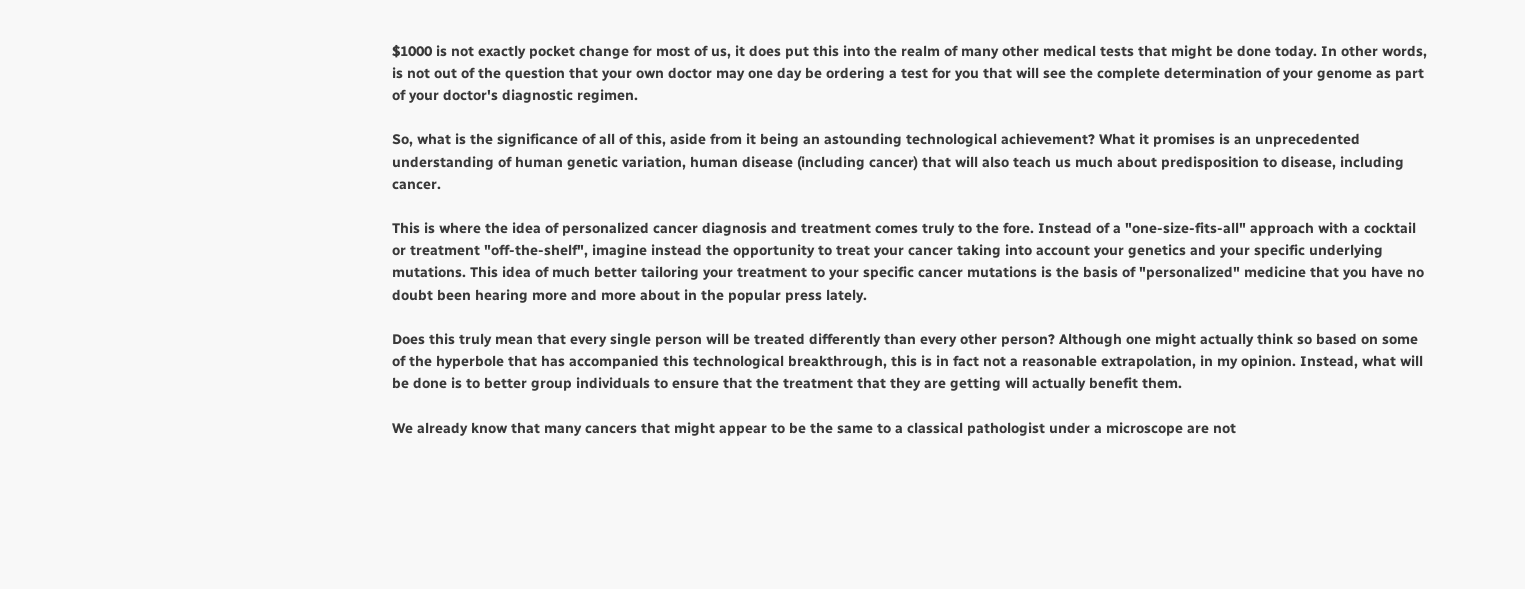$1000 is not exactly pocket change for most of us, it does put this into the realm of many other medical tests that might be done today. In other words, is not out of the question that your own doctor may one day be ordering a test for you that will see the complete determination of your genome as part of your doctor's diagnostic regimen.

So, what is the significance of all of this, aside from it being an astounding technological achievement? What it promises is an unprecedented understanding of human genetic variation, human disease (including cancer) that will also teach us much about predisposition to disease, including cancer.

This is where the idea of personalized cancer diagnosis and treatment comes truly to the fore. Instead of a "one-size-fits-all" approach with a cocktail or treatment "off-the-shelf", imagine instead the opportunity to treat your cancer taking into account your genetics and your specific underlying mutations. This idea of much better tailoring your treatment to your specific cancer mutations is the basis of "personalized" medicine that you have no doubt been hearing more and more about in the popular press lately.

Does this truly mean that every single person will be treated differently than every other person? Although one might actually think so based on some of the hyperbole that has accompanied this technological breakthrough, this is in fact not a reasonable extrapolation, in my opinion. Instead, what will be done is to better group individuals to ensure that the treatment that they are getting will actually benefit them.

We already know that many cancers that might appear to be the same to a classical pathologist under a microscope are not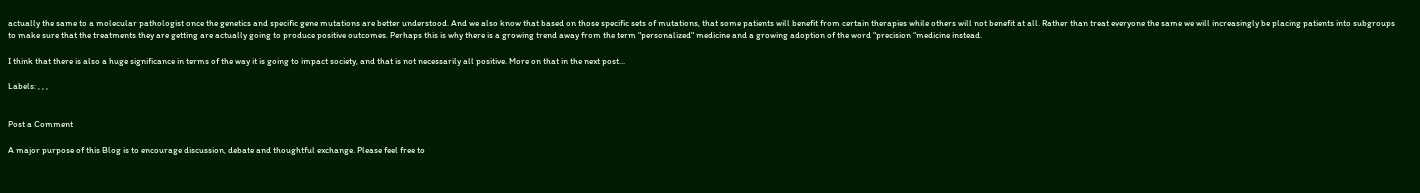actually the same to a molecular pathologist once the genetics and specific gene mutations are better understood. And we also know that based on those specific sets of mutations, that some patients will benefit from certain therapies while others will not benefit at all. Rather than treat everyone the same we will increasingly be placing patients into subgroups to make sure that the treatments they are getting are actually going to produce positive outcomes. Perhaps this is why there is a growing trend away from the term "personalized" medicine and a growing adoption of the word "precision “medicine instead.

I think that there is also a huge significance in terms of the way it is going to impact society, and that is not necessarily all positive. More on that in the next post...

Labels: , , ,


Post a Comment

A major purpose of this Blog is to encourage discussion, debate and thoughtful exchange. Please feel free to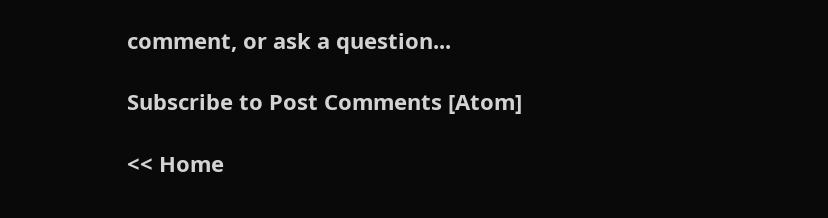comment, or ask a question...

Subscribe to Post Comments [Atom]

<< Home